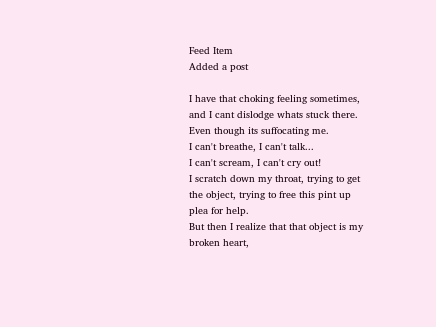Feed Item
Added a post

I have that choking feeling sometimes, and I cant dislodge whats stuck there. Even though its suffocating me.
I can't breathe, I can't talk...
I can't scream, I can't cry out!
I scratch down my throat, trying to get the object, trying to free this pint up plea for help.
But then I realize that that object is my broken heart,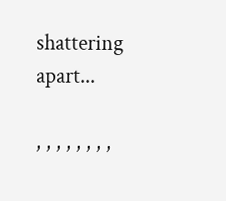shattering apart...

, , , , , , , ,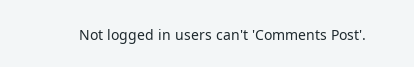Not logged in users can't 'Comments Post'.